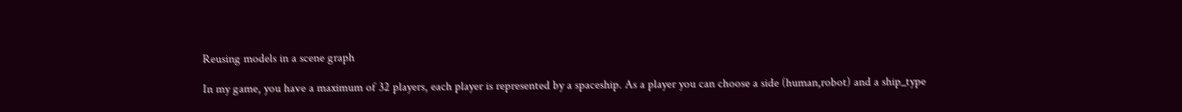Reusing models in a scene graph

In my game, you have a maximum of 32 players, each player is represented by a spaceship. As a player you can choose a side (human,robot) and a ship_type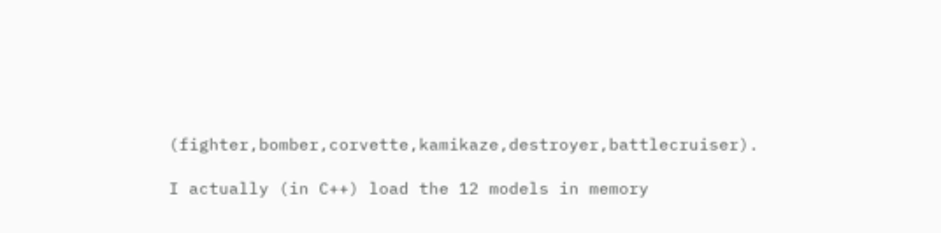(fighter,bomber,corvette,kamikaze,destroyer,battlecruiser).

I actually (in C++) load the 12 models in memory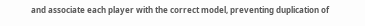and associate each player with the correct model, preventing duplication of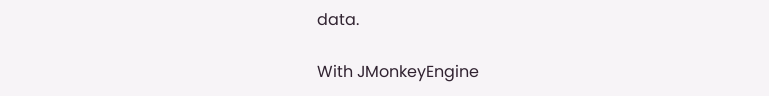data.

With JMonkeyEngine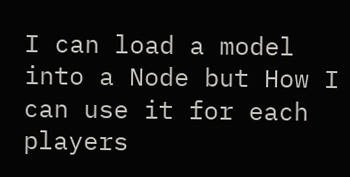I can load a model into a Node but How I can use it for each players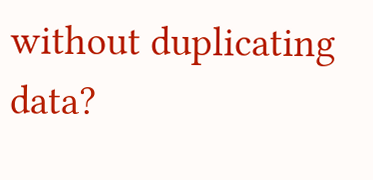without duplicating data?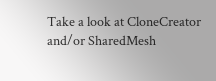Take a look at CloneCreator and/or SharedMesh